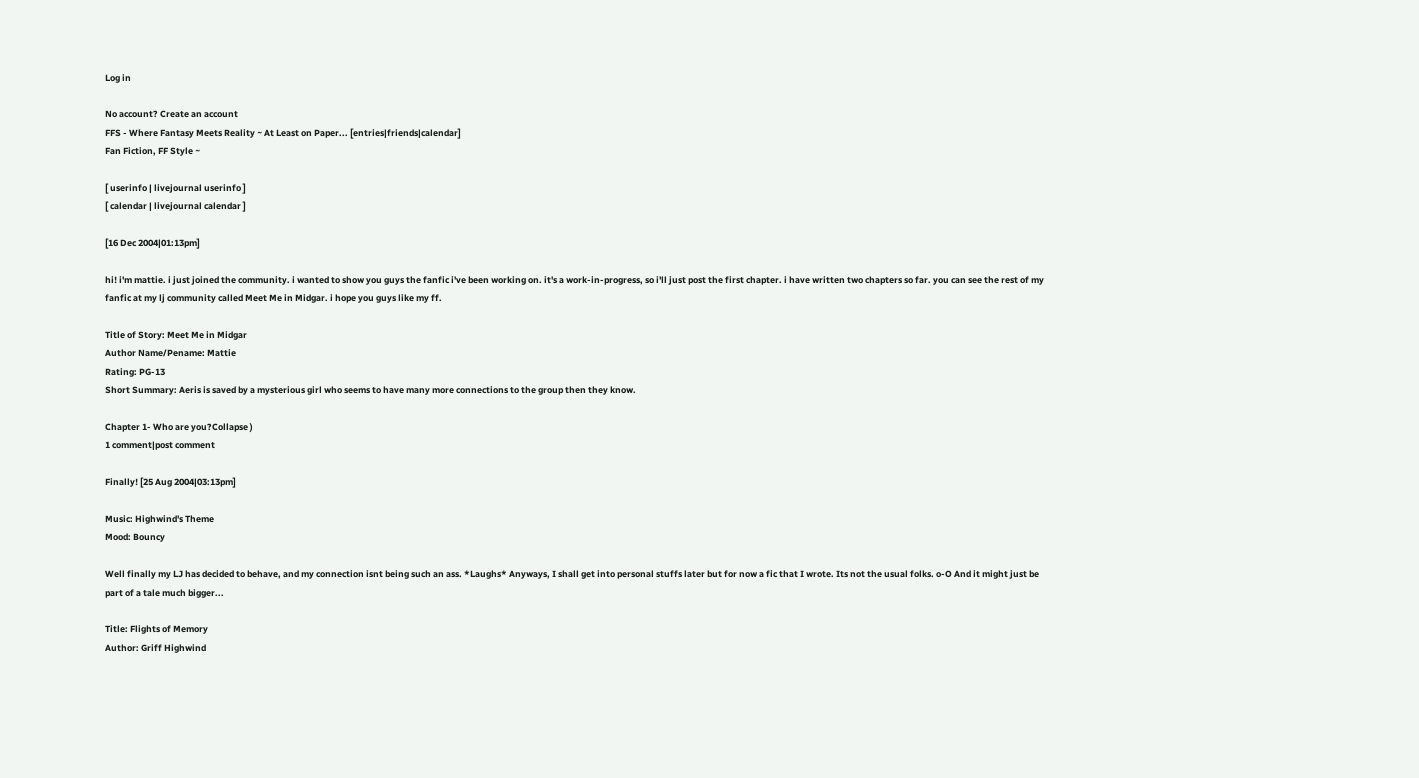Log in

No account? Create an account
FFS - Where Fantasy Meets Reality ~ At Least on Paper... [entries|friends|calendar]
Fan Fiction, FF Style ~

[ userinfo | livejournal userinfo ]
[ calendar | livejournal calendar ]

[16 Dec 2004|01:13pm]

hi! i'm mattie. i just joined the community. i wanted to show you guys the fanfic i've been working on. it's a work-in-progress, so i'll just post the first chapter. i have written two chapters so far. you can see the rest of my fanfic at my lj community called Meet Me in Midgar. i hope you guys like my ff.

Title of Story: Meet Me in Midgar
Author Name/Pename: Mattie
Rating: PG-13
Short Summary: Aeris is saved by a mysterious girl who seems to have many more connections to the group then they know.

Chapter 1- Who are you?Collapse )
1 comment|post comment

Finally! [25 Aug 2004|03:13pm]

Music: Highwind's Theme
Mood: Bouncy

Well finally my LJ has decided to behave, and my connection isnt being such an ass. *Laughs* Anyways, I shall get into personal stuffs later but for now a fic that I wrote. Its not the usual folks. o-O And it might just be part of a tale much bigger...

Title: Flights of Memory
Author: Griff Highwind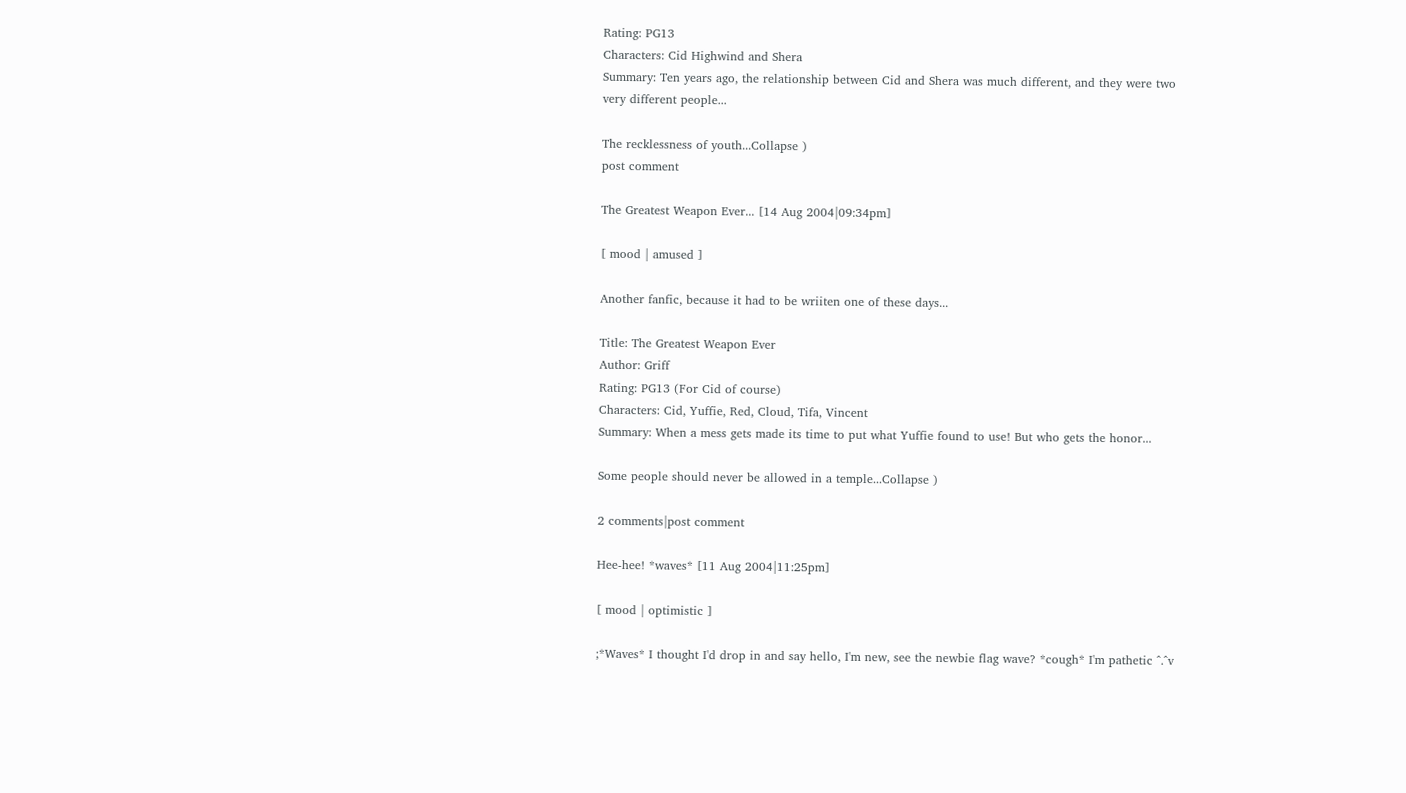Rating: PG13
Characters: Cid Highwind and Shera
Summary: Ten years ago, the relationship between Cid and Shera was much different, and they were two very different people...

The recklessness of youth...Collapse )
post comment

The Greatest Weapon Ever... [14 Aug 2004|09:34pm]

[ mood | amused ]

Another fanfic, because it had to be wriiten one of these days...

Title: The Greatest Weapon Ever
Author: Griff
Rating: PG13 (For Cid of course)
Characters: Cid, Yuffie, Red, Cloud, Tifa, Vincent
Summary: When a mess gets made its time to put what Yuffie found to use! But who gets the honor...

Some people should never be allowed in a temple...Collapse )

2 comments|post comment

Hee-hee! *waves* [11 Aug 2004|11:25pm]

[ mood | optimistic ]

;*Waves* I thought I'd drop in and say hello, I'm new, see the newbie flag wave? *cough* I'm pathetic ^.^v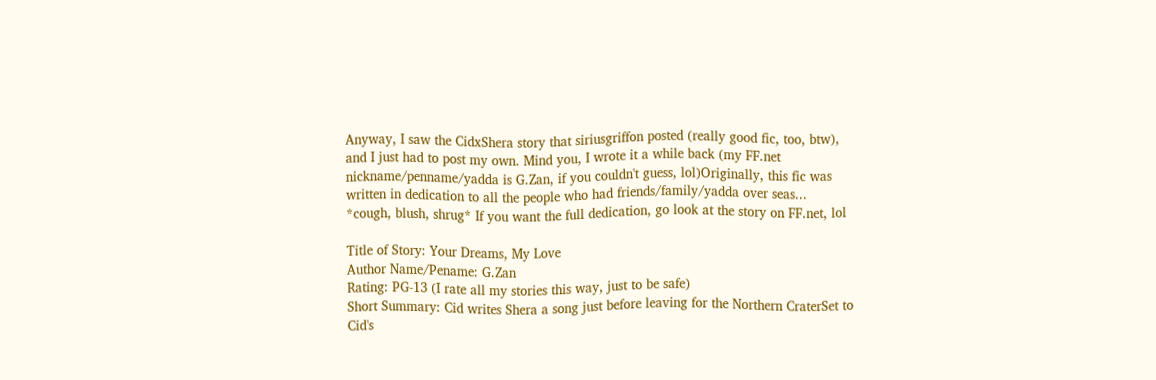Anyway, I saw the CidxShera story that siriusgriffon posted (really good fic, too, btw), and I just had to post my own. Mind you, I wrote it a while back (my FF.net nickname/penname/yadda is G.Zan, if you couldn't guess, lol)Originally, this fic was written in dedication to all the people who had friends/family/yadda over seas... *cough, blush, shrug* If you want the full dedication, go look at the story on FF.net, lol

Title of Story: Your Dreams, My Love
Author Name/Pename: G.Zan
Rating: PG-13 (I rate all my stories this way, just to be safe)
Short Summary: Cid writes Shera a song just before leaving for the Northern CraterSet to Cid's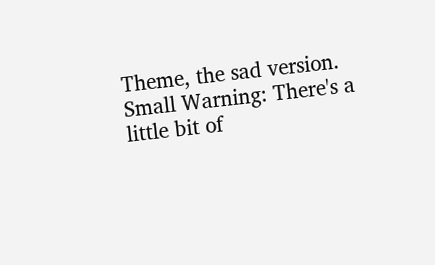Theme, the sad version.
Small Warning: There's a little bit of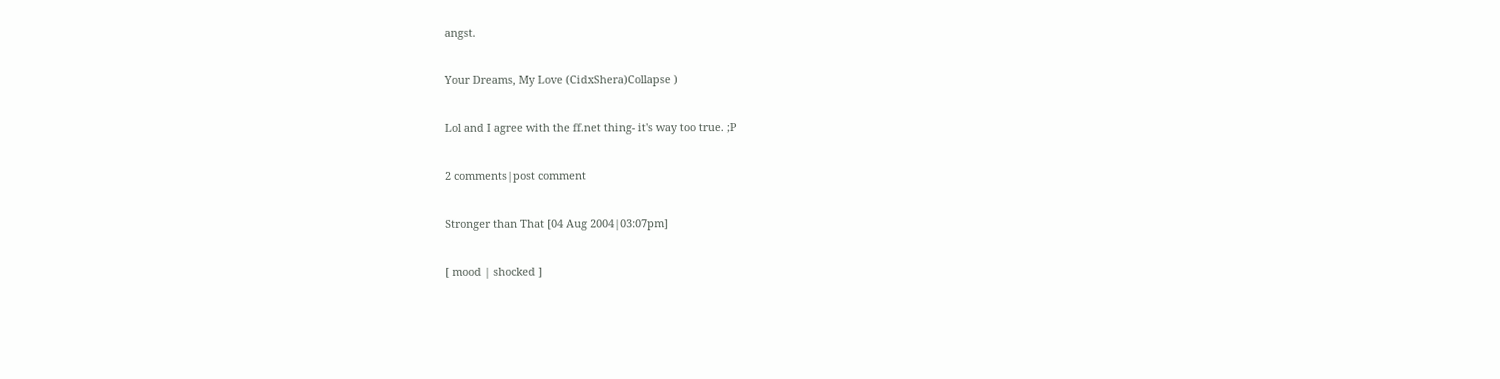angst.

Your Dreams, My Love (CidxShera)Collapse )

Lol and I agree with the ff.net thing- it's way too true. ;P

2 comments|post comment

Stronger than That [04 Aug 2004|03:07pm]

[ mood | shocked ]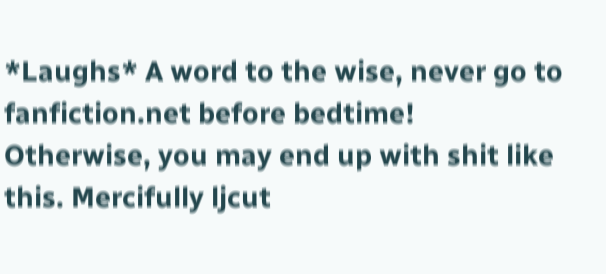*Laughs* A word to the wise, never go to fanfiction.net before bedtime! Otherwise, you may end up with shit like this. Mercifully ljcut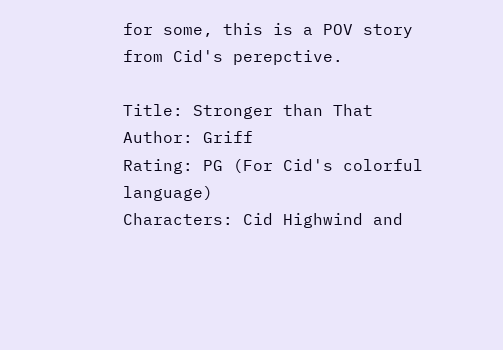for some, this is a POV story from Cid's perepctive.

Title: Stronger than That
Author: Griff
Rating: PG (For Cid's colorful language)
Characters: Cid Highwind and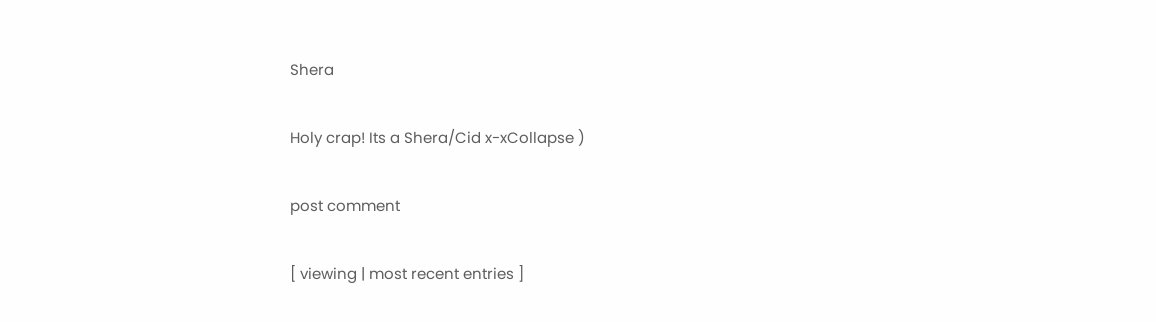Shera

Holy crap! Its a Shera/Cid x-xCollapse )

post comment

[ viewing | most recent entries ]